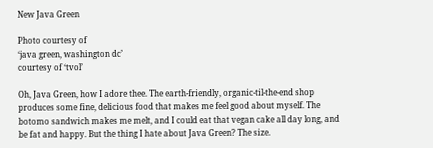New Java Green

Photo courtesy of
‘java green, washington dc’
courtesy of ‘tvol’

Oh, Java Green, how I adore thee. The earth-friendly, organic-til-the-end shop produces some fine, delicious food that makes me feel good about myself. The botomo sandwich makes me melt, and I could eat that vegan cake all day long, and be fat and happy. But the thing I hate about Java Green? The size.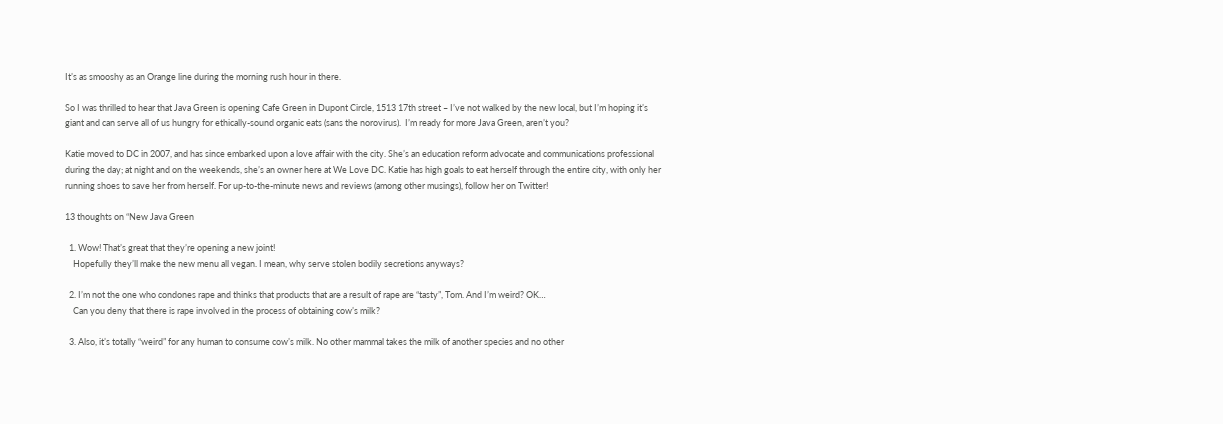It’s as smooshy as an Orange line during the morning rush hour in there.

So I was thrilled to hear that Java Green is opening Cafe Green in Dupont Circle, 1513 17th street – I’ve not walked by the new local, but I’m hoping it’s giant and can serve all of us hungry for ethically-sound organic eats (sans the norovirus).  I’m ready for more Java Green, aren’t you?

Katie moved to DC in 2007, and has since embarked upon a love affair with the city. She’s an education reform advocate and communications professional during the day; at night and on the weekends, she’s an owner here at We Love DC. Katie has high goals to eat herself through the entire city, with only her running shoes to save her from herself. For up-to-the-minute news and reviews (among other musings), follow her on Twitter!

13 thoughts on “New Java Green

  1. Wow! That’s great that they’re opening a new joint!
    Hopefully they’ll make the new menu all vegan. I mean, why serve stolen bodily secretions anyways?

  2. I’m not the one who condones rape and thinks that products that are a result of rape are “tasty”, Tom. And I’m weird? OK…
    Can you deny that there is rape involved in the process of obtaining cow’s milk?

  3. Also, it’s totally “weird” for any human to consume cow’s milk. No other mammal takes the milk of another species and no other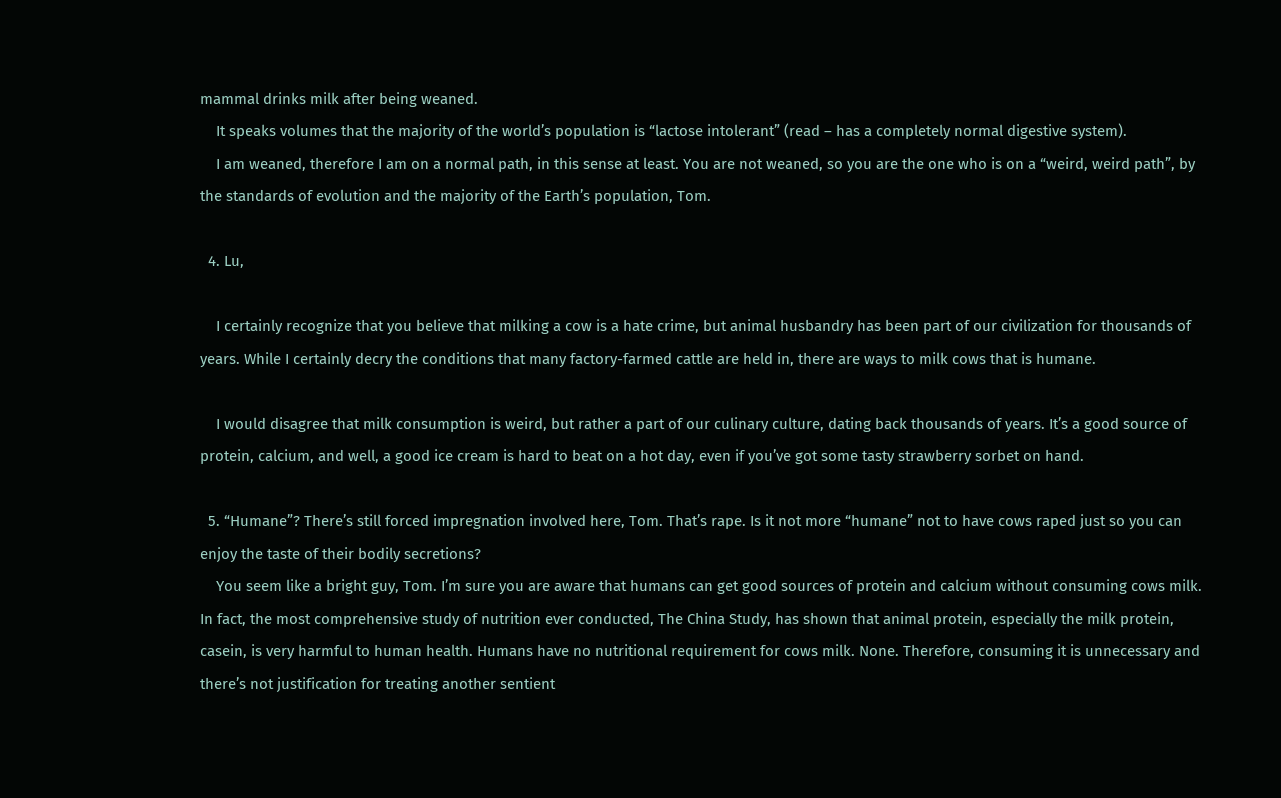mammal drinks milk after being weaned.
    It speaks volumes that the majority of the world’s population is “lactose intolerant” (read – has a completely normal digestive system).
    I am weaned, therefore I am on a normal path, in this sense at least. You are not weaned, so you are the one who is on a “weird, weird path”, by the standards of evolution and the majority of the Earth’s population, Tom.

  4. Lu,

    I certainly recognize that you believe that milking a cow is a hate crime, but animal husbandry has been part of our civilization for thousands of years. While I certainly decry the conditions that many factory-farmed cattle are held in, there are ways to milk cows that is humane.

    I would disagree that milk consumption is weird, but rather a part of our culinary culture, dating back thousands of years. It’s a good source of protein, calcium, and well, a good ice cream is hard to beat on a hot day, even if you’ve got some tasty strawberry sorbet on hand.

  5. “Humane”? There’s still forced impregnation involved here, Tom. That’s rape. Is it not more “humane” not to have cows raped just so you can enjoy the taste of their bodily secretions?
    You seem like a bright guy, Tom. I’m sure you are aware that humans can get good sources of protein and calcium without consuming cows milk. In fact, the most comprehensive study of nutrition ever conducted, The China Study, has shown that animal protein, especially the milk protein, casein, is very harmful to human health. Humans have no nutritional requirement for cows milk. None. Therefore, consuming it is unnecessary and there’s not justification for treating another sentient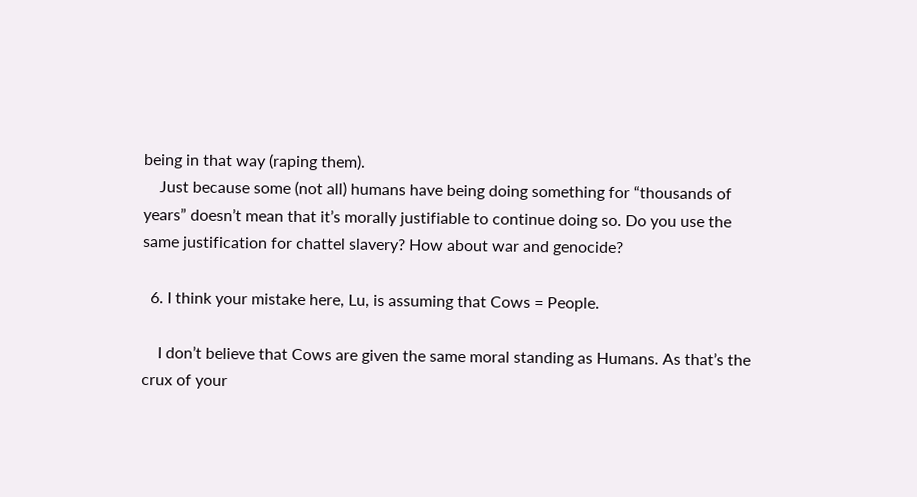being in that way (raping them).
    Just because some (not all) humans have being doing something for “thousands of years” doesn’t mean that it’s morally justifiable to continue doing so. Do you use the same justification for chattel slavery? How about war and genocide?

  6. I think your mistake here, Lu, is assuming that Cows = People.

    I don’t believe that Cows are given the same moral standing as Humans. As that’s the crux of your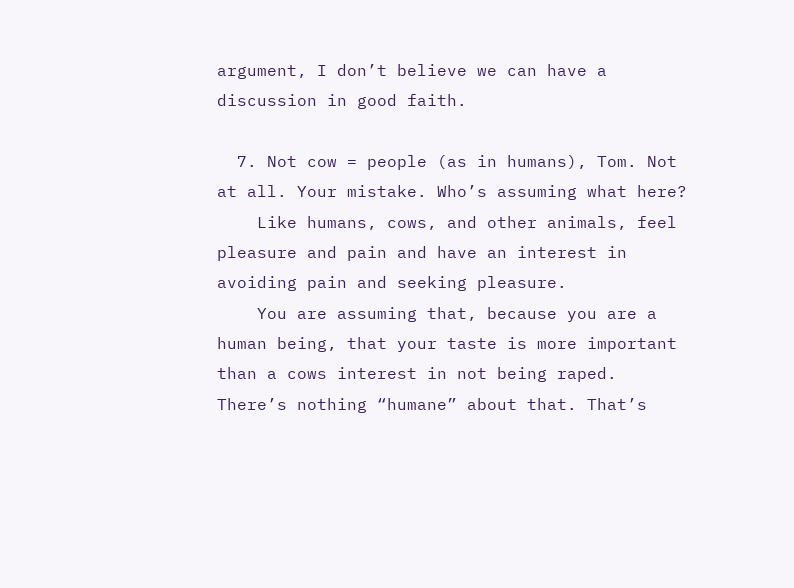argument, I don’t believe we can have a discussion in good faith.

  7. Not cow = people (as in humans), Tom. Not at all. Your mistake. Who’s assuming what here?
    Like humans, cows, and other animals, feel pleasure and pain and have an interest in avoiding pain and seeking pleasure.
    You are assuming that, because you are a human being, that your taste is more important than a cows interest in not being raped. There’s nothing “humane” about that. That’s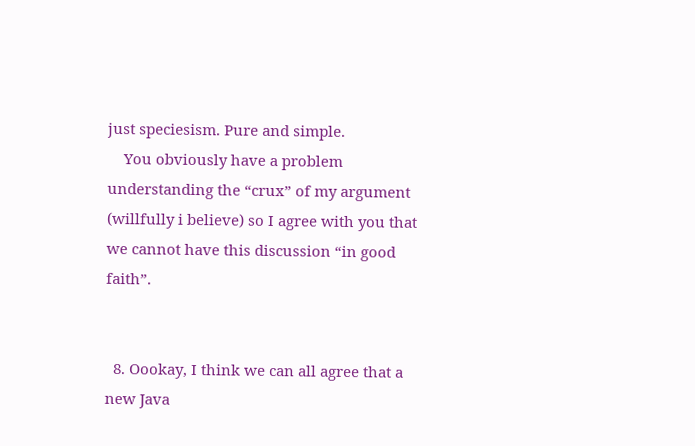just speciesism. Pure and simple.
    You obviously have a problem understanding the “crux” of my argument (willfully i believe) so I agree with you that we cannot have this discussion “in good faith”.


  8. Oookay, I think we can all agree that a new Java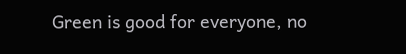Green is good for everyone, no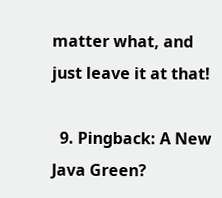matter what, and just leave it at that!

  9. Pingback: A New Java Green?